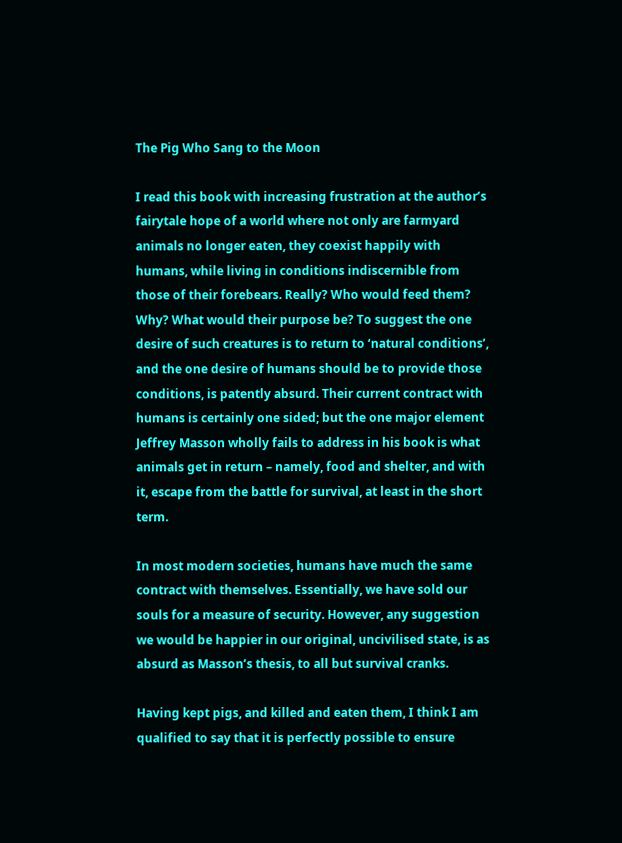The Pig Who Sang to the Moon

I read this book with increasing frustration at the author’s fairytale hope of a world where not only are farmyard animals no longer eaten, they coexist happily with humans, while living in conditions indiscernible from those of their forebears. Really? Who would feed them? Why? What would their purpose be? To suggest the one desire of such creatures is to return to ‘natural conditions’, and the one desire of humans should be to provide those conditions, is patently absurd. Their current contract with humans is certainly one sided; but the one major element Jeffrey Masson wholly fails to address in his book is what animals get in return – namely, food and shelter, and with it, escape from the battle for survival, at least in the short term.

In most modern societies, humans have much the same contract with themselves. Essentially, we have sold our souls for a measure of security. However, any suggestion we would be happier in our original, uncivilised state, is as absurd as Masson’s thesis, to all but survival cranks.

Having kept pigs, and killed and eaten them, I think I am qualified to say that it is perfectly possible to ensure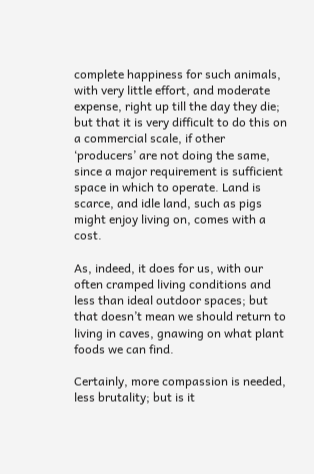complete happiness for such animals, with very little effort, and moderate expense, right up till the day they die; but that it is very difficult to do this on a commercial scale, if other ‘producers’ are not doing the same, since a major requirement is sufficient space in which to operate. Land is scarce, and idle land, such as pigs might enjoy living on, comes with a cost.

As, indeed, it does for us, with our often cramped living conditions and less than ideal outdoor spaces; but that doesn’t mean we should return to living in caves, gnawing on what plant foods we can find.

Certainly, more compassion is needed, less brutality; but is it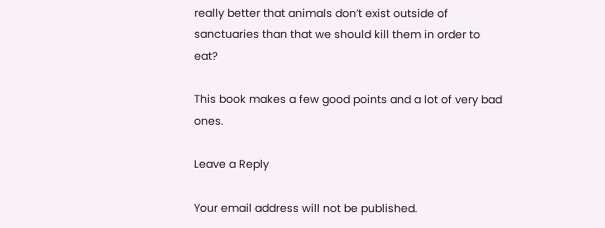really better that animals don’t exist outside of sanctuaries than that we should kill them in order to eat?

This book makes a few good points and a lot of very bad ones.

Leave a Reply

Your email address will not be published.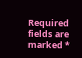Required fields are marked *